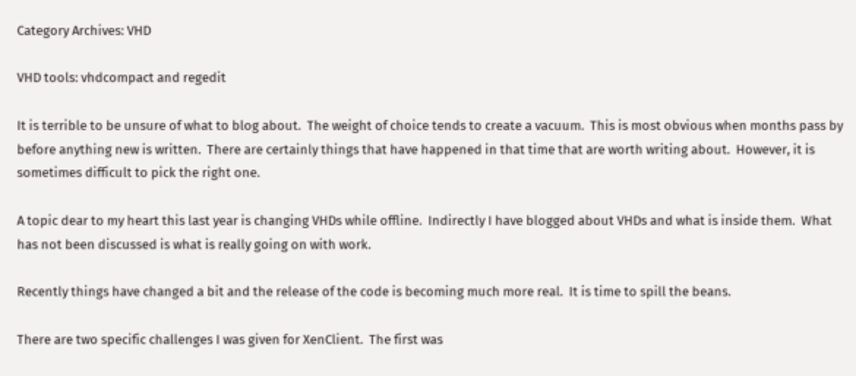Category Archives: VHD

VHD tools: vhdcompact and regedit

It is terrible to be unsure of what to blog about.  The weight of choice tends to create a vacuum.  This is most obvious when months pass by before anything new is written.  There are certainly things that have happened in that time that are worth writing about.  However, it is sometimes difficult to pick the right one.

A topic dear to my heart this last year is changing VHDs while offline.  Indirectly I have blogged about VHDs and what is inside them.  What has not been discussed is what is really going on with work.

Recently things have changed a bit and the release of the code is becoming much more real.  It is time to spill the beans.

There are two specific challenges I was given for XenClient.  The first was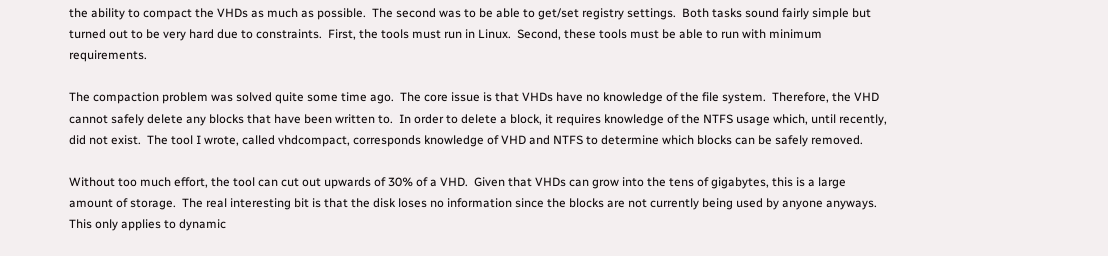the ability to compact the VHDs as much as possible.  The second was to be able to get/set registry settings.  Both tasks sound fairly simple but turned out to be very hard due to constraints.  First, the tools must run in Linux.  Second, these tools must be able to run with minimum requirements.

The compaction problem was solved quite some time ago.  The core issue is that VHDs have no knowledge of the file system.  Therefore, the VHD cannot safely delete any blocks that have been written to.  In order to delete a block, it requires knowledge of the NTFS usage which, until recently, did not exist.  The tool I wrote, called vhdcompact, corresponds knowledge of VHD and NTFS to determine which blocks can be safely removed.

Without too much effort, the tool can cut out upwards of 30% of a VHD.  Given that VHDs can grow into the tens of gigabytes, this is a large amount of storage.  The real interesting bit is that the disk loses no information since the blocks are not currently being used by anyone anyways.  This only applies to dynamic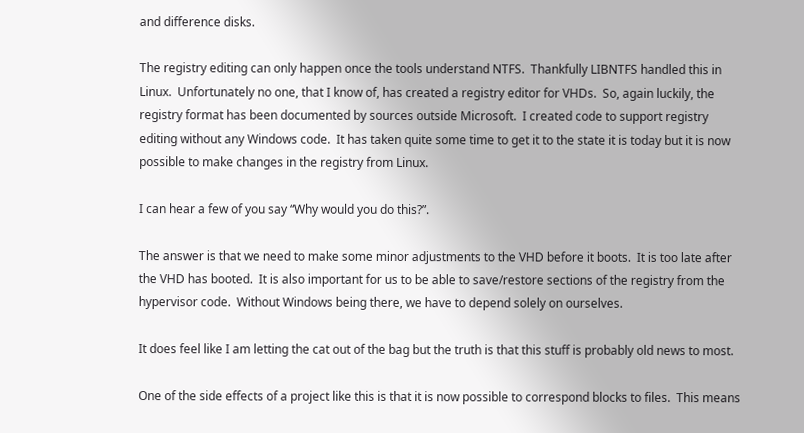and difference disks.

The registry editing can only happen once the tools understand NTFS.  Thankfully LIBNTFS handled this in Linux.  Unfortunately no one, that I know of, has created a registry editor for VHDs.  So, again luckily, the registry format has been documented by sources outside Microsoft.  I created code to support registry editing without any Windows code.  It has taken quite some time to get it to the state it is today but it is now possible to make changes in the registry from Linux.

I can hear a few of you say “Why would you do this?”.

The answer is that we need to make some minor adjustments to the VHD before it boots.  It is too late after the VHD has booted.  It is also important for us to be able to save/restore sections of the registry from the hypervisor code.  Without Windows being there, we have to depend solely on ourselves.

It does feel like I am letting the cat out of the bag but the truth is that this stuff is probably old news to most.

One of the side effects of a project like this is that it is now possible to correspond blocks to files.  This means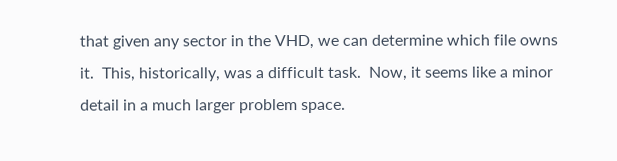that given any sector in the VHD, we can determine which file owns it.  This, historically, was a difficult task.  Now, it seems like a minor detail in a much larger problem space.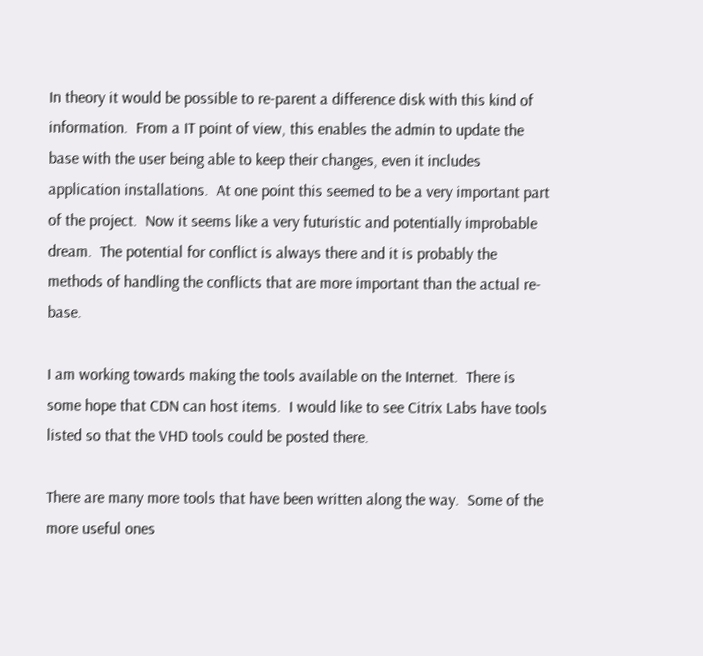In theory it would be possible to re-parent a difference disk with this kind of information.  From a IT point of view, this enables the admin to update the base with the user being able to keep their changes, even it includes application installations.  At one point this seemed to be a very important part of the project.  Now it seems like a very futuristic and potentially improbable dream.  The potential for conflict is always there and it is probably the methods of handling the conflicts that are more important than the actual re-base.

I am working towards making the tools available on the Internet.  There is some hope that CDN can host items.  I would like to see Citrix Labs have tools listed so that the VHD tools could be posted there.

There are many more tools that have been written along the way.  Some of the more useful ones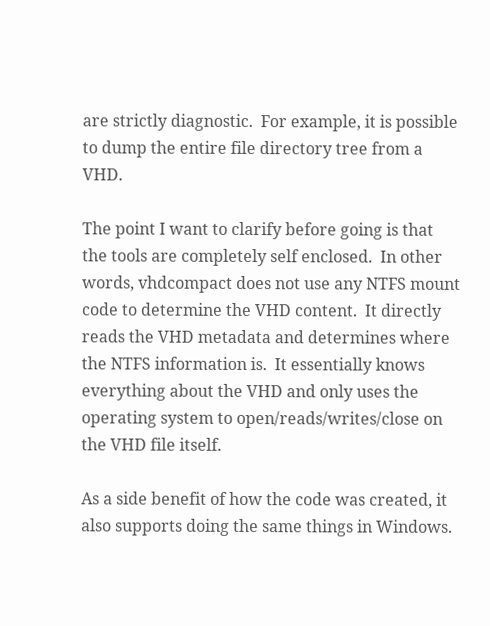are strictly diagnostic.  For example, it is possible to dump the entire file directory tree from a VHD.

The point I want to clarify before going is that the tools are completely self enclosed.  In other words, vhdcompact does not use any NTFS mount code to determine the VHD content.  It directly reads the VHD metadata and determines where the NTFS information is.  It essentially knows everything about the VHD and only uses the operating system to open/reads/writes/close on the VHD file itself.

As a side benefit of how the code was created, it also supports doing the same things in Windows.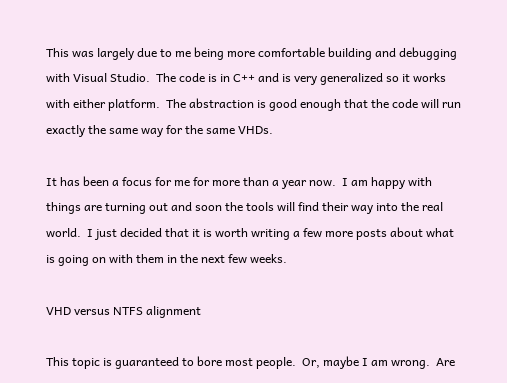This was largely due to me being more comfortable building and debugging with Visual Studio.  The code is in C++ and is very generalized so it works with either platform.  The abstraction is good enough that the code will run exactly the same way for the same VHDs.

It has been a focus for me for more than a year now.  I am happy with things are turning out and soon the tools will find their way into the real world.  I just decided that it is worth writing a few more posts about what is going on with them in the next few weeks.

VHD versus NTFS alignment

This topic is guaranteed to bore most people.  Or, maybe I am wrong.  Are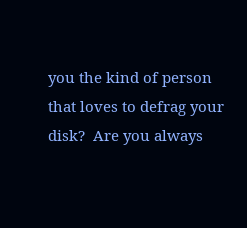you the kind of person that loves to defrag your disk?  Are you always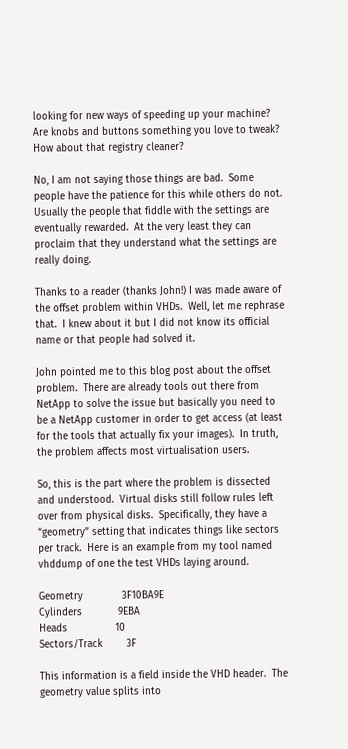looking for new ways of speeding up your machine?  Are knobs and buttons something you love to tweak?  How about that registry cleaner?

No, I am not saying those things are bad.  Some people have the patience for this while others do not.  Usually the people that fiddle with the settings are eventually rewarded.  At the very least they can proclaim that they understand what the settings are really doing.

Thanks to a reader (thanks John!) I was made aware of the offset problem within VHDs.  Well, let me rephrase that.  I knew about it but I did not know its official name or that people had solved it.

John pointed me to this blog post about the offset problem.  There are already tools out there from NetApp to solve the issue but basically you need to be a NetApp customer in order to get access (at least for the tools that actually fix your images).  In truth, the problem affects most virtualisation users.

So, this is the part where the problem is dissected and understood.  Virtual disks still follow rules left over from physical disks.  Specifically, they have a “geometry” setting that indicates things like sectors per track.  Here is an example from my tool named vhddump of one the test VHDs laying around.

Geometry             3F10BA9E
Cylinders            9EBA
Heads                10
Sectors/Track        3F

This information is a field inside the VHD header.  The geometry value splits into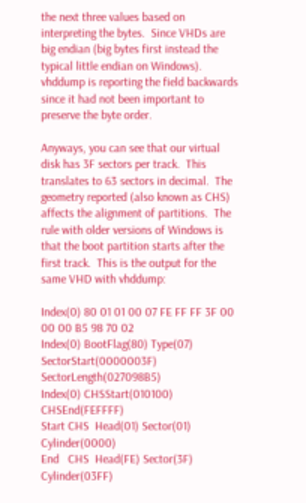the next three values based on interpreting the bytes.  Since VHDs are big endian (big bytes first instead the typical little endian on Windows).  vhddump is reporting the field backwards since it had not been important to preserve the byte order.

Anyways, you can see that our virtual disk has 3F sectors per track.  This translates to 63 sectors in decimal.  The geometry reported (also known as CHS) affects the alignment of partitions.  The rule with older versions of Windows is that the boot partition starts after the first track.  This is the output for the same VHD with vhddump:

Index(0) 80 01 01 00 07 FE FF FF 3F 00 00 00 B5 98 70 02
Index(0) BootFlag(80) Type(07) SectorStart(0000003F) SectorLength(027098B5)
Index(0) CHSStart(010100) CHSEnd(FEFFFF)
Start CHS  Head(01) Sector(01) Cylinder(0000)
End   CHS  Head(FE) Sector(3F) Cylinder(03FF)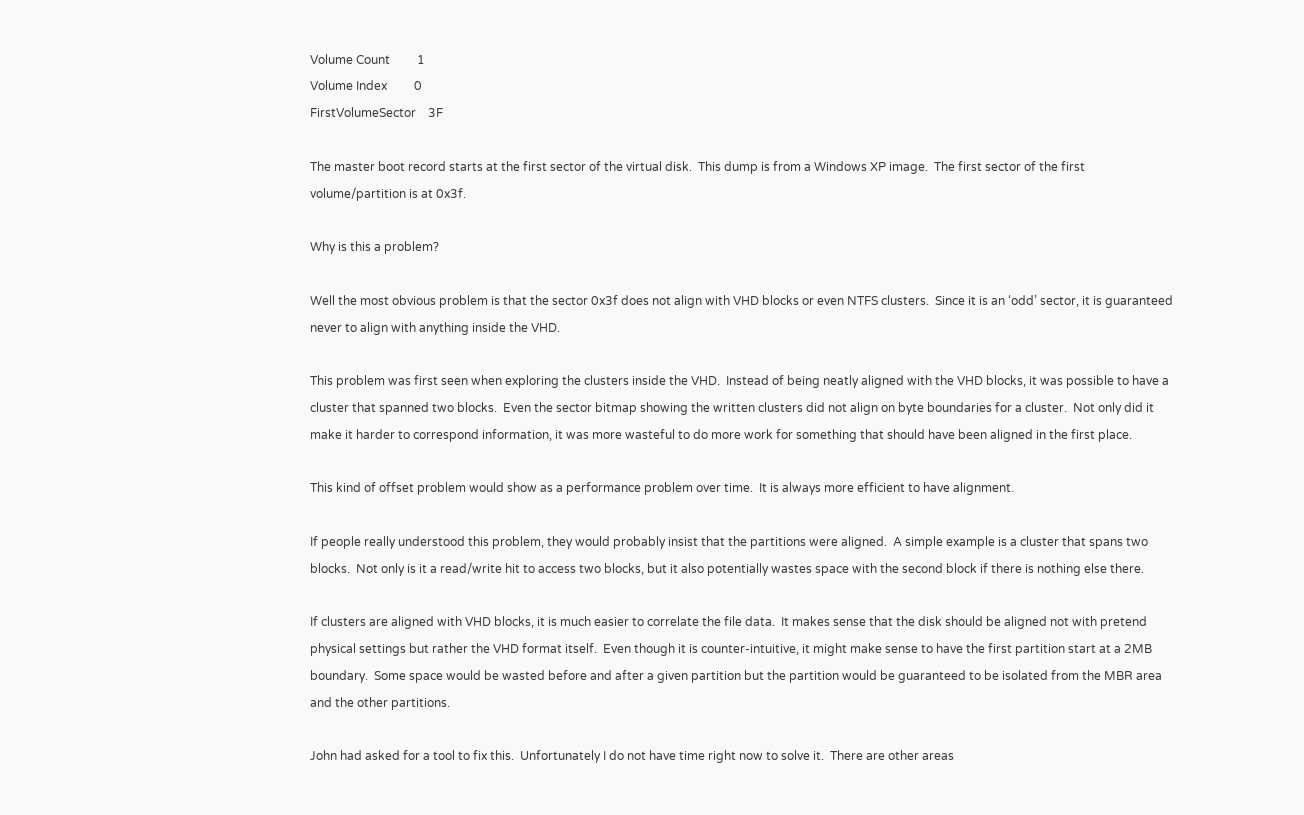Volume Count         1
Volume Index         0
FirstVolumeSector    3F

The master boot record starts at the first sector of the virtual disk.  This dump is from a Windows XP image.  The first sector of the first volume/partition is at 0x3f.

Why is this a problem?

Well the most obvious problem is that the sector 0x3f does not align with VHD blocks or even NTFS clusters.  Since it is an ‘odd’ sector, it is guaranteed never to align with anything inside the VHD.

This problem was first seen when exploring the clusters inside the VHD.  Instead of being neatly aligned with the VHD blocks, it was possible to have a cluster that spanned two blocks.  Even the sector bitmap showing the written clusters did not align on byte boundaries for a cluster.  Not only did it make it harder to correspond information, it was more wasteful to do more work for something that should have been aligned in the first place.

This kind of offset problem would show as a performance problem over time.  It is always more efficient to have alignment.

If people really understood this problem, they would probably insist that the partitions were aligned.  A simple example is a cluster that spans two blocks.  Not only is it a read/write hit to access two blocks, but it also potentially wastes space with the second block if there is nothing else there.

If clusters are aligned with VHD blocks, it is much easier to correlate the file data.  It makes sense that the disk should be aligned not with pretend physical settings but rather the VHD format itself.  Even though it is counter-intuitive, it might make sense to have the first partition start at a 2MB boundary.  Some space would be wasted before and after a given partition but the partition would be guaranteed to be isolated from the MBR area and the other partitions.

John had asked for a tool to fix this.  Unfortunately I do not have time right now to solve it.  There are other areas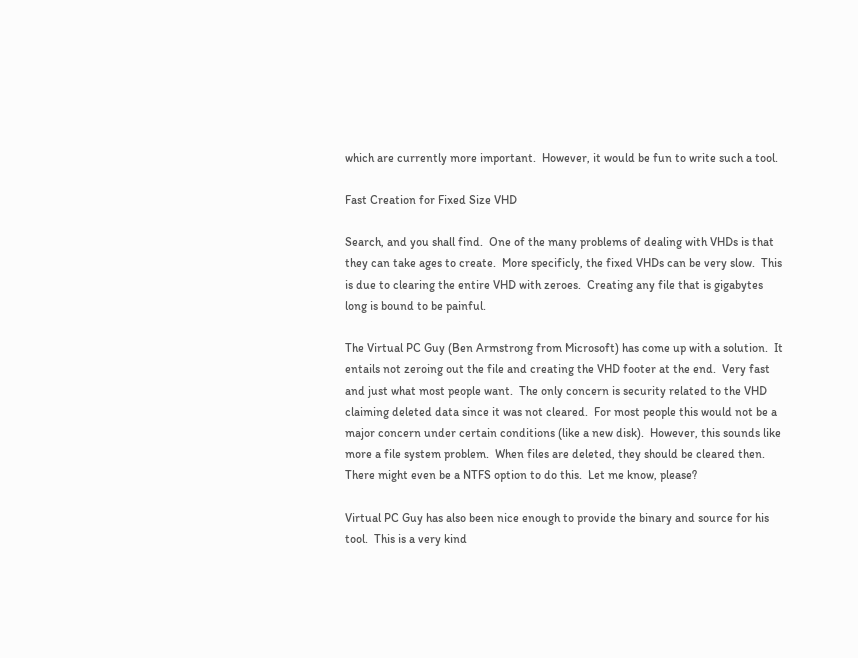which are currently more important.  However, it would be fun to write such a tool.

Fast Creation for Fixed Size VHD

Search, and you shall find.  One of the many problems of dealing with VHDs is that they can take ages to create.  More specificly, the fixed VHDs can be very slow.  This is due to clearing the entire VHD with zeroes.  Creating any file that is gigabytes long is bound to be painful.

The Virtual PC Guy (Ben Armstrong from Microsoft) has come up with a solution.  It entails not zeroing out the file and creating the VHD footer at the end.  Very fast and just what most people want.  The only concern is security related to the VHD claiming deleted data since it was not cleared.  For most people this would not be a major concern under certain conditions (like a new disk).  However, this sounds like more a file system problem.  When files are deleted, they should be cleared then.  There might even be a NTFS option to do this.  Let me know, please?

Virtual PC Guy has also been nice enough to provide the binary and source for his tool.  This is a very kind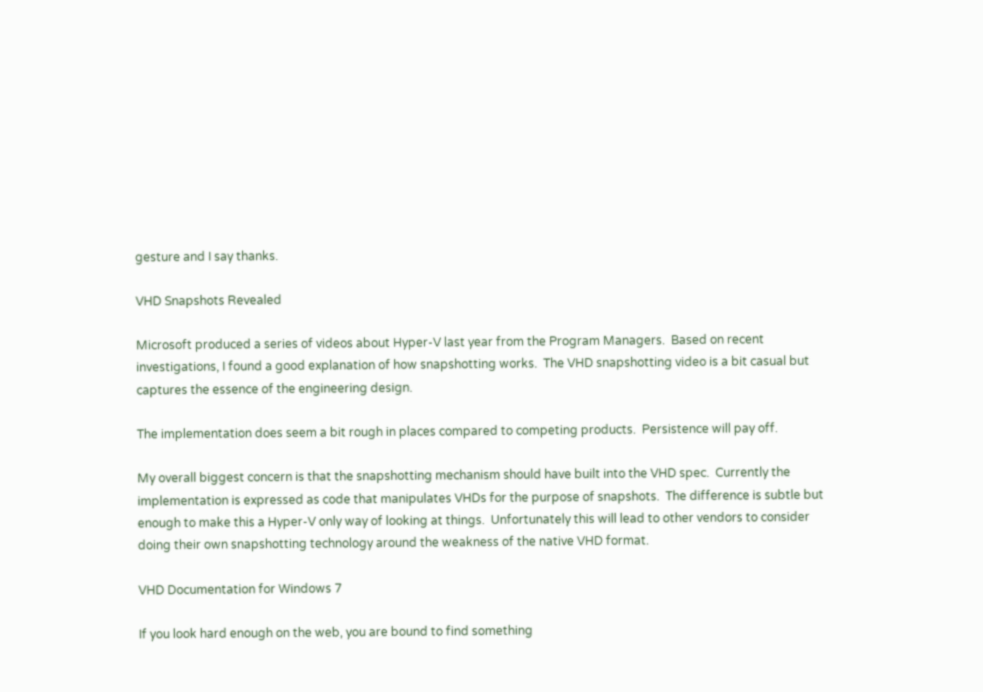gesture and I say thanks.

VHD Snapshots Revealed

Microsoft produced a series of videos about Hyper-V last year from the Program Managers.  Based on recent investigations, I found a good explanation of how snapshotting works.  The VHD snapshotting video is a bit casual but captures the essence of the engineering design.

The implementation does seem a bit rough in places compared to competing products.  Persistence will pay off.

My overall biggest concern is that the snapshotting mechanism should have built into the VHD spec.  Currently the implementation is expressed as code that manipulates VHDs for the purpose of snapshots.  The difference is subtle but enough to make this a Hyper-V only way of looking at things.  Unfortunately this will lead to other vendors to consider doing their own snapshotting technology around the weakness of the native VHD format.

VHD Documentation for Windows 7

If you look hard enough on the web, you are bound to find something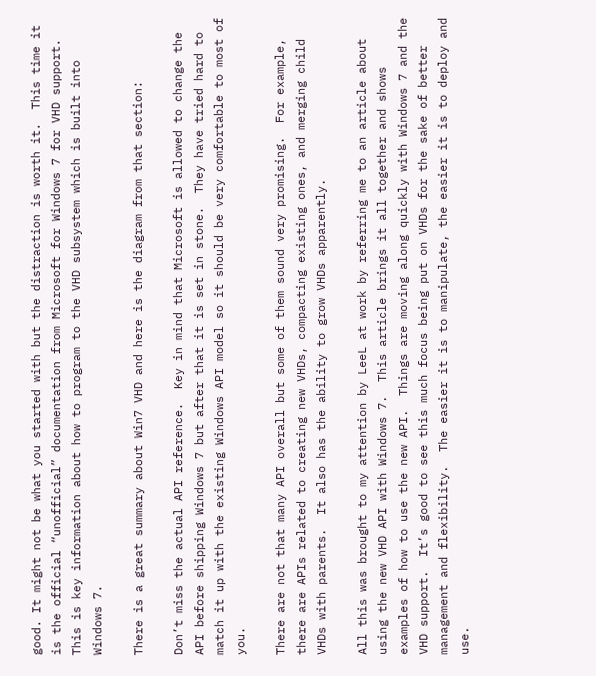good. It might not be what you started with but the distraction is worth it.  This time it is the official “unofficial” documentation from Microsoft for Windows 7 for VHD support.  This is key information about how to program to the VHD subsystem which is built into Windows 7.

There is a great summary about Win7 VHD and here is the diagram from that section:

Don’t miss the actual API reference.  Key in mind that Microsoft is allowed to change the API before shipping Windows 7 but after that it is set in stone.  They have tried hard to match it up with the existing Windows API model so it should be very comfortable to most of you.

There are not that many API overall but some of them sound very promising.  For example, there are APIs related to creating new VHDs, compacting existing ones, and merging child VHDs with parents.  It also has the ability to grow VHDs apparently.

All this was brought to my attention by LeeL at work by referring me to an article about using the new VHD API with Windows 7.  This article brings it all together and shows examples of how to use the new API.  Things are moving along quickly with Windows 7 and the VHD support.  It’s good to see this much focus being put on VHDs for the sake of better management and flexibility.  The easier it is to manipulate, the easier it is to deploy and use.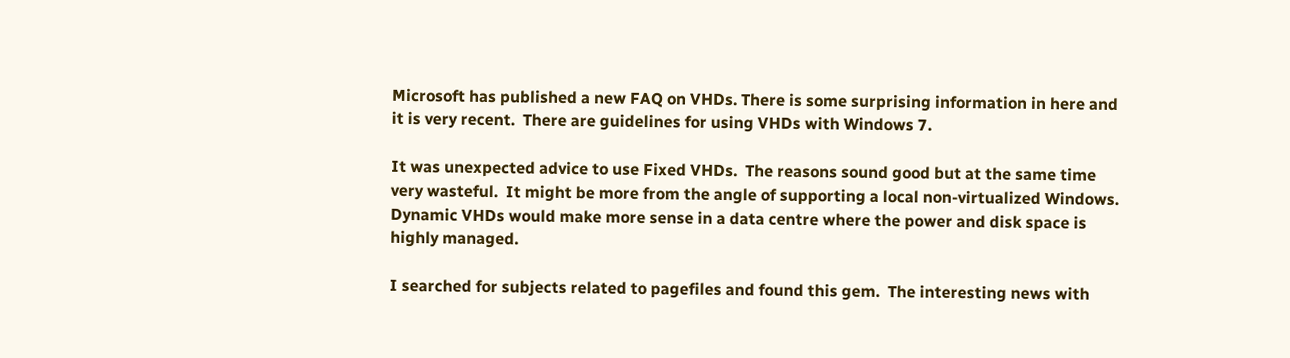Microsoft has published a new FAQ on VHDs. There is some surprising information in here and it is very recent.  There are guidelines for using VHDs with Windows 7.

It was unexpected advice to use Fixed VHDs.  The reasons sound good but at the same time very wasteful.  It might be more from the angle of supporting a local non-virtualized Windows.  Dynamic VHDs would make more sense in a data centre where the power and disk space is highly managed.

I searched for subjects related to pagefiles and found this gem.  The interesting news with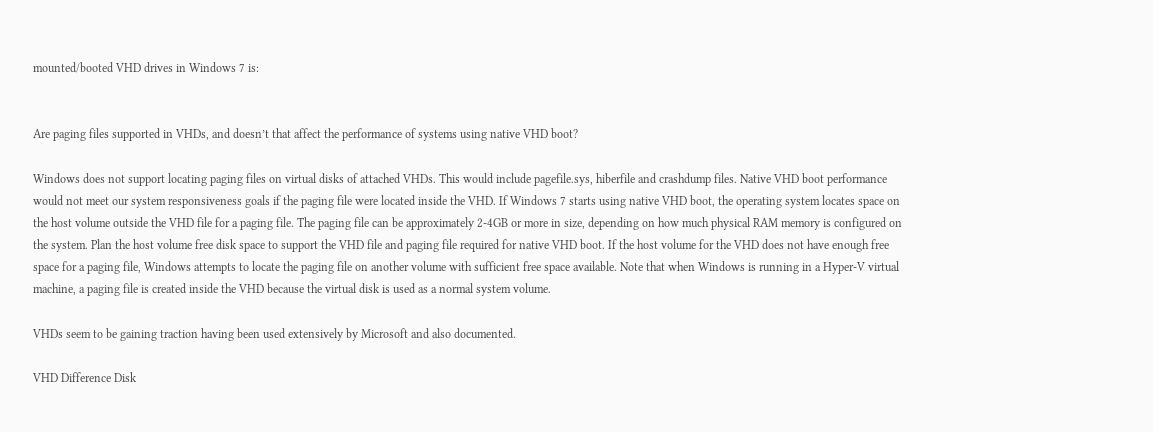mounted/booted VHD drives in Windows 7 is:


Are paging files supported in VHDs, and doesn’t that affect the performance of systems using native VHD boot?

Windows does not support locating paging files on virtual disks of attached VHDs. This would include pagefile.sys, hiberfile and crashdump files. Native VHD boot performance would not meet our system responsiveness goals if the paging file were located inside the VHD. If Windows 7 starts using native VHD boot, the operating system locates space on the host volume outside the VHD file for a paging file. The paging file can be approximately 2-4GB or more in size, depending on how much physical RAM memory is configured on the system. Plan the host volume free disk space to support the VHD file and paging file required for native VHD boot. If the host volume for the VHD does not have enough free space for a paging file, Windows attempts to locate the paging file on another volume with sufficient free space available. Note that when Windows is running in a Hyper-V virtual machine, a paging file is created inside the VHD because the virtual disk is used as a normal system volume.

VHDs seem to be gaining traction having been used extensively by Microsoft and also documented.

VHD Difference Disk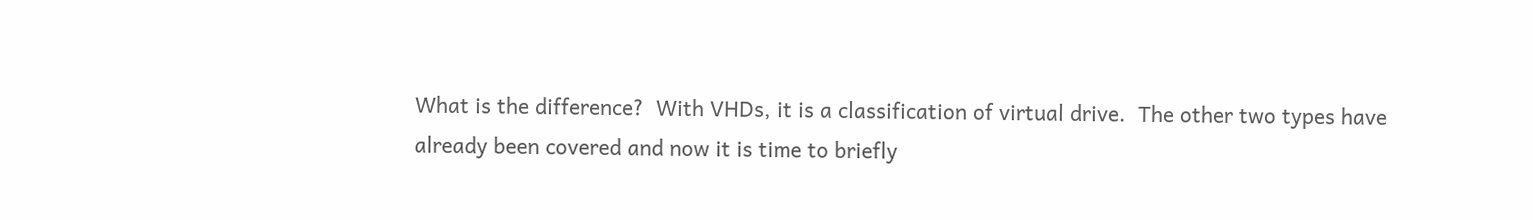What is the difference?  With VHDs, it is a classification of virtual drive.  The other two types have already been covered and now it is time to briefly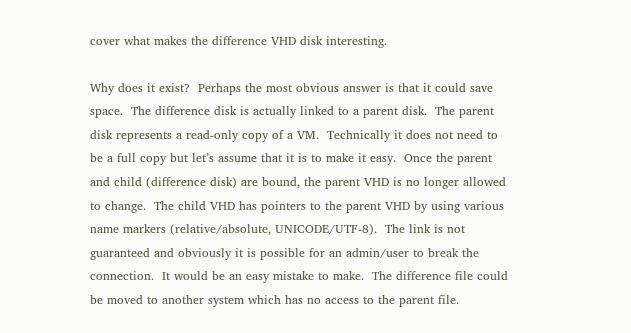cover what makes the difference VHD disk interesting.

Why does it exist?  Perhaps the most obvious answer is that it could save space.  The difference disk is actually linked to a parent disk.  The parent disk represents a read-only copy of a VM.  Technically it does not need to be a full copy but let’s assume that it is to make it easy.  Once the parent and child (difference disk) are bound, the parent VHD is no longer allowed to change.  The child VHD has pointers to the parent VHD by using various name markers (relative/absolute, UNICODE/UTF-8).  The link is not guaranteed and obviously it is possible for an admin/user to break the connection.  It would be an easy mistake to make.  The difference file could be moved to another system which has no access to the parent file.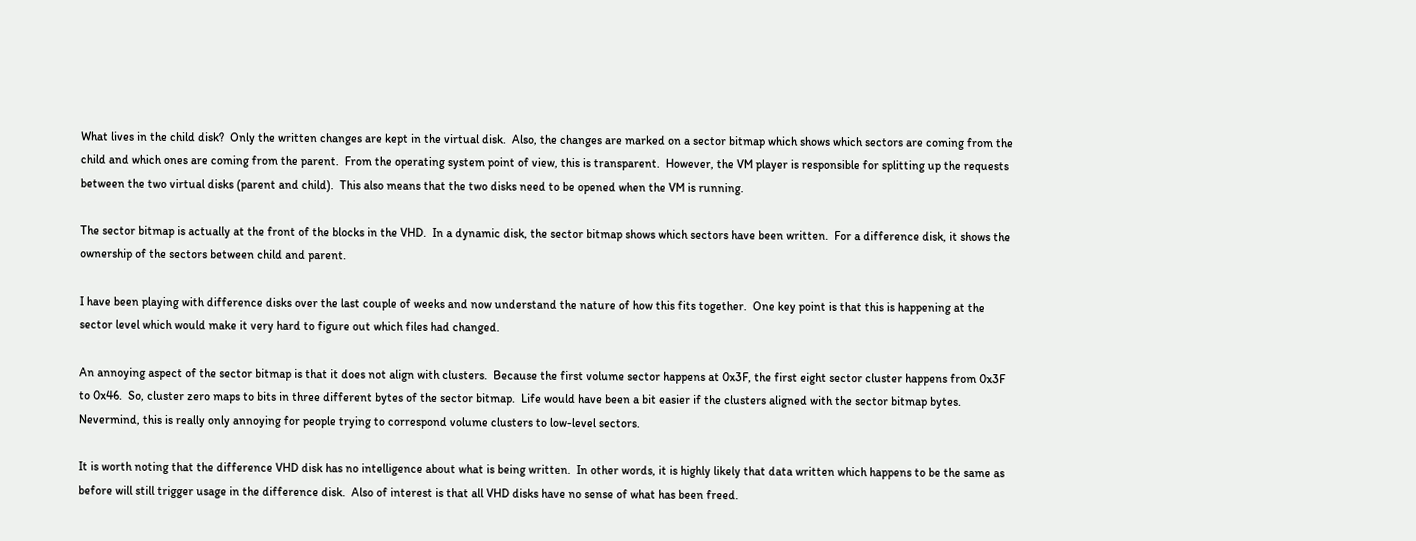What lives in the child disk?  Only the written changes are kept in the virtual disk.  Also, the changes are marked on a sector bitmap which shows which sectors are coming from the child and which ones are coming from the parent.  From the operating system point of view, this is transparent.  However, the VM player is responsible for splitting up the requests between the two virtual disks (parent and child).  This also means that the two disks need to be opened when the VM is running.

The sector bitmap is actually at the front of the blocks in the VHD.  In a dynamic disk, the sector bitmap shows which sectors have been written.  For a difference disk, it shows the ownership of the sectors between child and parent.

I have been playing with difference disks over the last couple of weeks and now understand the nature of how this fits together.  One key point is that this is happening at the sector level which would make it very hard to figure out which files had changed.

An annoying aspect of the sector bitmap is that it does not align with clusters.  Because the first volume sector happens at 0x3F, the first eight sector cluster happens from 0x3F to 0x46.  So, cluster zero maps to bits in three different bytes of the sector bitmap.  Life would have been a bit easier if the clusters aligned with the sector bitmap bytes.  Nevermind, this is really only annoying for people trying to correspond volume clusters to low-level sectors.

It is worth noting that the difference VHD disk has no intelligence about what is being written.  In other words, it is highly likely that data written which happens to be the same as before will still trigger usage in the difference disk.  Also of interest is that all VHD disks have no sense of what has been freed.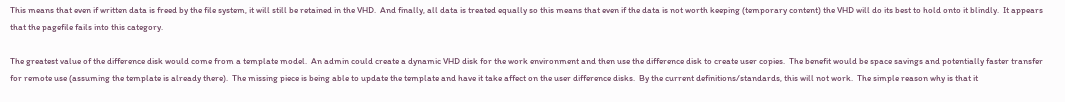This means that even if written data is freed by the file system, it will still be retained in the VHD.  And finally, all data is treated equally so this means that even if the data is not worth keeping (temporary content) the VHD will do its best to hold onto it blindly.  It appears that the pagefile fails into this category.

The greatest value of the difference disk would come from a template model.  An admin could create a dynamic VHD disk for the work environment and then use the difference disk to create user copies.  The benefit would be space savings and potentially faster transfer for remote use (assuming the template is already there).  The missing piece is being able to update the template and have it take affect on the user difference disks.  By the current definitions/standards, this will not work.  The simple reason why is that it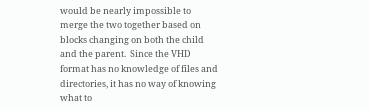would be nearly impossible to merge the two together based on blocks changing on both the child and the parent.  Since the VHD format has no knowledge of files and directories, it has no way of knowing what to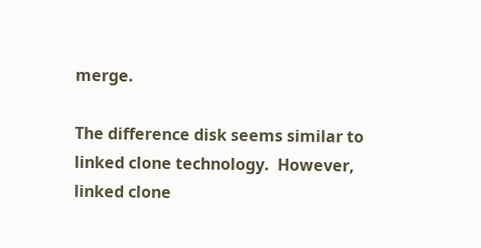merge.

The difference disk seems similar to linked clone technology.  However, linked clone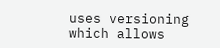uses versioning which allows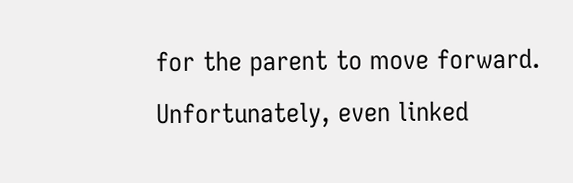for the parent to move forward.  Unfortunately, even linked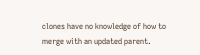clones have no knowledge of how to merge with an updated parent.